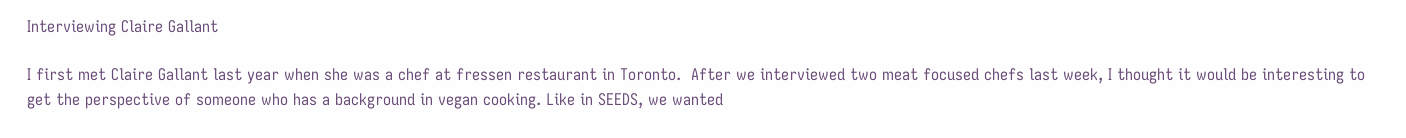Interviewing Claire Gallant

I first met Claire Gallant last year when she was a chef at fressen restaurant in Toronto.  After we interviewed two meat focused chefs last week, I thought it would be interesting to get the perspective of someone who has a background in vegan cooking. Like in SEEDS, we wanted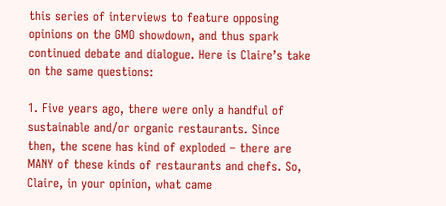this series of interviews to feature opposing opinions on the GMO showdown, and thus spark continued debate and dialogue. Here is Claire’s take on the same questions:

1. Five years ago, there were only a handful of sustainable and/or organic restaurants. Since then, the scene has kind of exploded – there are MANY of these kinds of restaurants and chefs. So, Claire, in your opinion, what came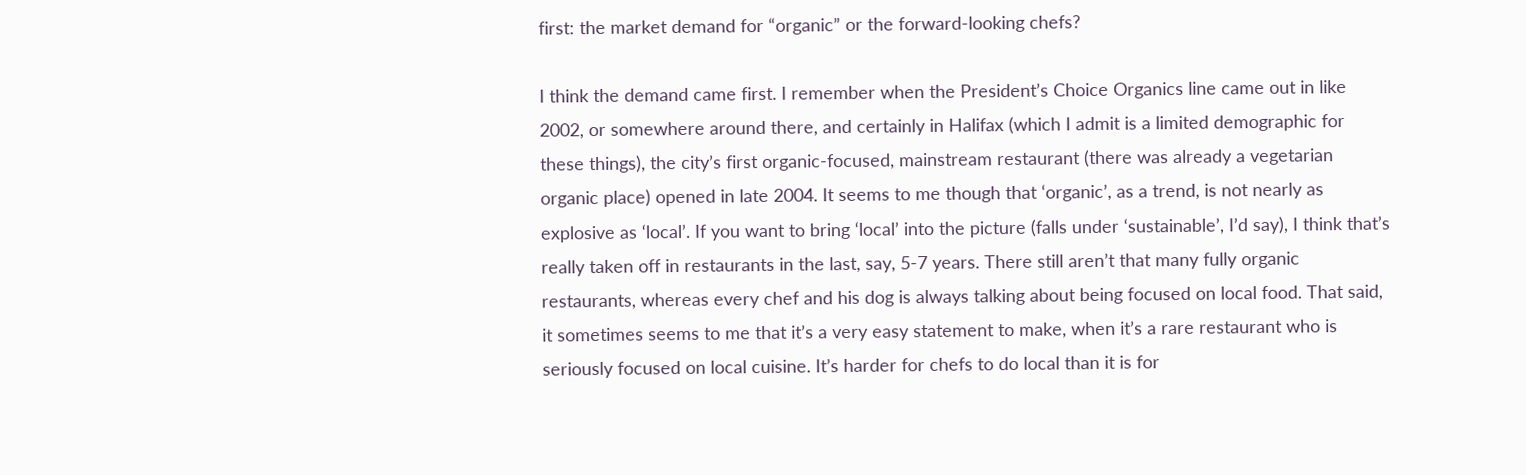first: the market demand for “organic” or the forward-looking chefs?

I think the demand came first. I remember when the President’s Choice Organics line came out in like 2002, or somewhere around there, and certainly in Halifax (which I admit is a limited demographic for these things), the city’s first organic-focused, mainstream restaurant (there was already a vegetarian organic place) opened in late 2004. It seems to me though that ‘organic’, as a trend, is not nearly as explosive as ‘local’. If you want to bring ‘local’ into the picture (falls under ‘sustainable’, I’d say), I think that’s really taken off in restaurants in the last, say, 5-7 years. There still aren’t that many fully organic restaurants, whereas every chef and his dog is always talking about being focused on local food. That said, it sometimes seems to me that it’s a very easy statement to make, when it’s a rare restaurant who is seriously focused on local cuisine. It’s harder for chefs to do local than it is for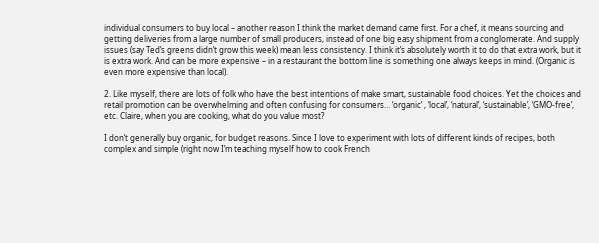individual consumers to buy local – another reason I think the market demand came first. For a chef, it means sourcing and getting deliveries from a large number of small producers, instead of one big easy shipment from a conglomerate. And supply issues (say Ted’s greens didn’t grow this week) mean less consistency. I think it’s absolutely worth it to do that extra work, but it is extra work. And can be more expensive – in a restaurant the bottom line is something one always keeps in mind. (Organic is even more expensive than local).

2. Like myself, there are lots of folk who have the best intentions of make smart, sustainable food choices. Yet the choices and retail promotion can be overwhelming and often confusing for consumers… ‘organic’ , ‘local’, ‘natural’, ‘sustainable’, ‘GMO-free’, etc. Claire, when you are cooking, what do you value most?

I don’t generally buy organic, for budget reasons. Since I love to experiment with lots of different kinds of recipes, both complex and simple (right now I’m teaching myself how to cook French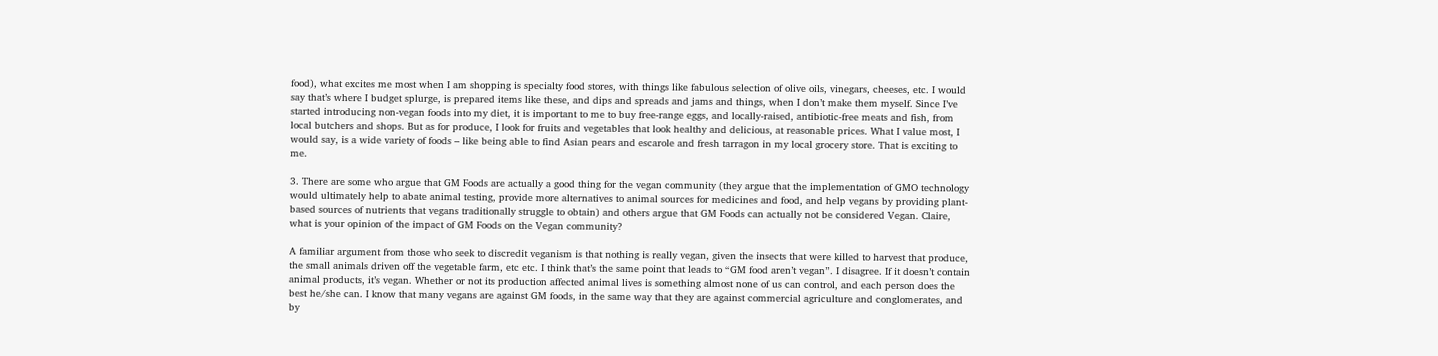food), what excites me most when I am shopping is specialty food stores, with things like fabulous selection of olive oils, vinegars, cheeses, etc. I would say that’s where I budget splurge, is prepared items like these, and dips and spreads and jams and things, when I don’t make them myself. Since I’ve started introducing non-vegan foods into my diet, it is important to me to buy free-range eggs, and locally-raised, antibiotic-free meats and fish, from local butchers and shops. But as for produce, I look for fruits and vegetables that look healthy and delicious, at reasonable prices. What I value most, I would say, is a wide variety of foods – like being able to find Asian pears and escarole and fresh tarragon in my local grocery store. That is exciting to me.

3. There are some who argue that GM Foods are actually a good thing for the vegan community (they argue that the implementation of GMO technology would ultimately help to abate animal testing, provide more alternatives to animal sources for medicines and food, and help vegans by providing plant-based sources of nutrients that vegans traditionally struggle to obtain) and others argue that GM Foods can actually not be considered Vegan. Claire, what is your opinion of the impact of GM Foods on the Vegan community?

A familiar argument from those who seek to discredit veganism is that nothing is really vegan, given the insects that were killed to harvest that produce, the small animals driven off the vegetable farm, etc etc. I think that’s the same point that leads to “GM food aren’t vegan”. I disagree. If it doesn’t contain animal products, it’s vegan. Whether or not its production affected animal lives is something almost none of us can control, and each person does the best he/she can. I know that many vegans are against GM foods, in the same way that they are against commercial agriculture and conglomerates, and by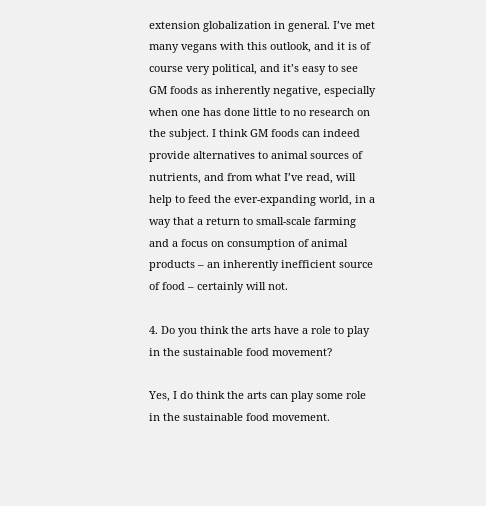extension globalization in general. I’ve met many vegans with this outlook, and it is of course very political, and it’s easy to see GM foods as inherently negative, especially when one has done little to no research on the subject. I think GM foods can indeed provide alternatives to animal sources of nutrients, and from what I’ve read, will help to feed the ever-expanding world, in a way that a return to small-scale farming and a focus on consumption of animal products – an inherently inefficient source of food – certainly will not.

4. Do you think the arts have a role to play in the sustainable food movement?

Yes, I do think the arts can play some role in the sustainable food movement.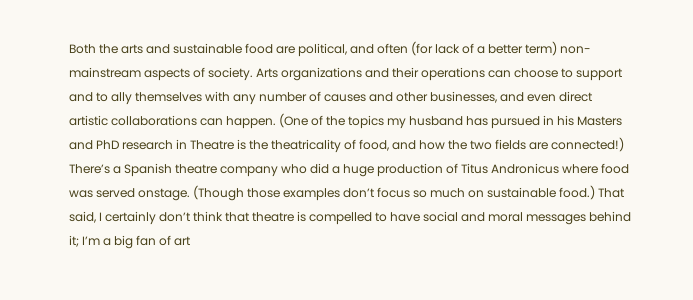Both the arts and sustainable food are political, and often (for lack of a better term) non-mainstream aspects of society. Arts organizations and their operations can choose to support and to ally themselves with any number of causes and other businesses, and even direct artistic collaborations can happen. (One of the topics my husband has pursued in his Masters and PhD research in Theatre is the theatricality of food, and how the two fields are connected!) There’s a Spanish theatre company who did a huge production of Titus Andronicus where food was served onstage. (Though those examples don’t focus so much on sustainable food.) That said, I certainly don’t think that theatre is compelled to have social and moral messages behind it; I’m a big fan of art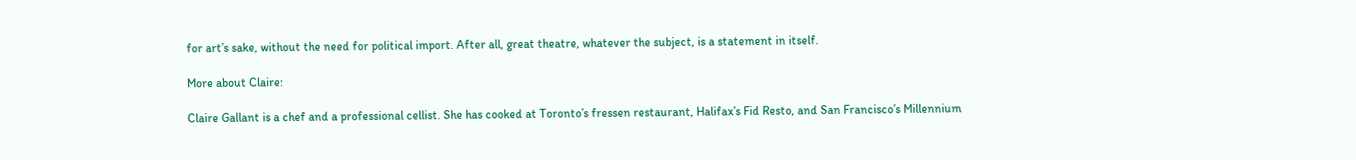for art’s sake, without the need for political import. After all, great theatre, whatever the subject, is a statement in itself.

More about Claire:

Claire Gallant is a chef and a professional cellist. She has cooked at Toronto’s fressen restaurant, Halifax’s Fid Resto, and San Francisco’s Millennium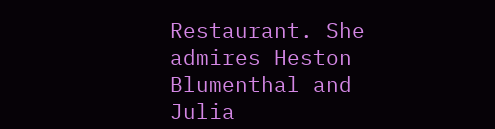Restaurant. She admires Heston Blumenthal and Julia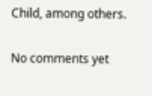Child, among others.


No comments yet